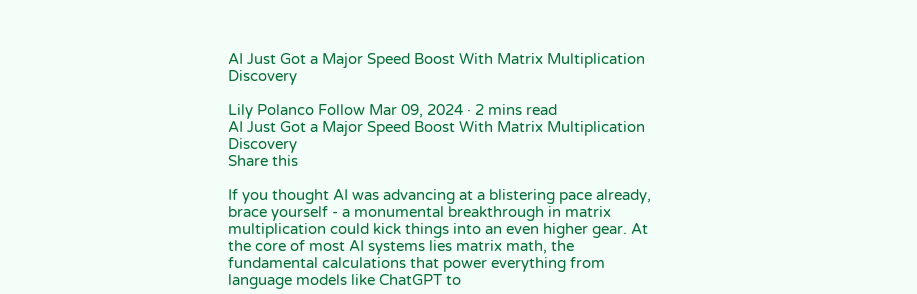AI Just Got a Major Speed Boost With Matrix Multiplication Discovery

Lily Polanco Follow Mar 09, 2024 · 2 mins read
AI Just Got a Major Speed Boost With Matrix Multiplication Discovery
Share this

If you thought AI was advancing at a blistering pace already, brace yourself - a monumental breakthrough in matrix multiplication could kick things into an even higher gear. At the core of most AI systems lies matrix math, the fundamental calculations that power everything from language models like ChatGPT to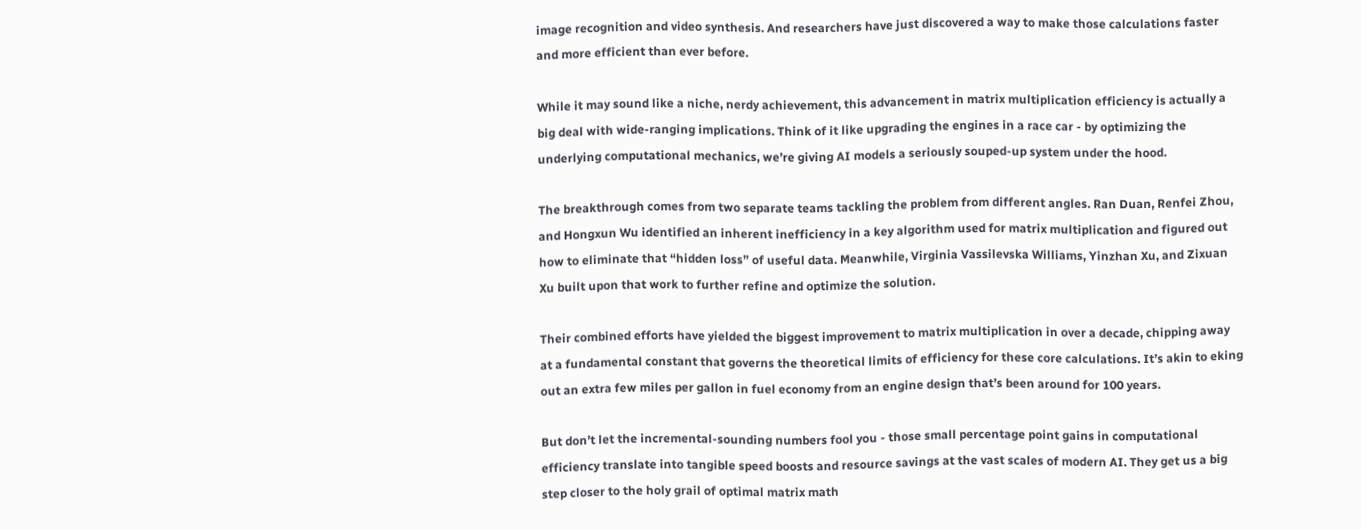image recognition and video synthesis. And researchers have just discovered a way to make those calculations faster and more efficient than ever before.

While it may sound like a niche, nerdy achievement, this advancement in matrix multiplication efficiency is actually a big deal with wide-ranging implications. Think of it like upgrading the engines in a race car - by optimizing the underlying computational mechanics, we’re giving AI models a seriously souped-up system under the hood.

The breakthrough comes from two separate teams tackling the problem from different angles. Ran Duan, Renfei Zhou, and Hongxun Wu identified an inherent inefficiency in a key algorithm used for matrix multiplication and figured out how to eliminate that “hidden loss” of useful data. Meanwhile, Virginia Vassilevska Williams, Yinzhan Xu, and Zixuan Xu built upon that work to further refine and optimize the solution.

Their combined efforts have yielded the biggest improvement to matrix multiplication in over a decade, chipping away at a fundamental constant that governs the theoretical limits of efficiency for these core calculations. It’s akin to eking out an extra few miles per gallon in fuel economy from an engine design that’s been around for 100 years.

But don’t let the incremental-sounding numbers fool you - those small percentage point gains in computational efficiency translate into tangible speed boosts and resource savings at the vast scales of modern AI. They get us a big step closer to the holy grail of optimal matrix math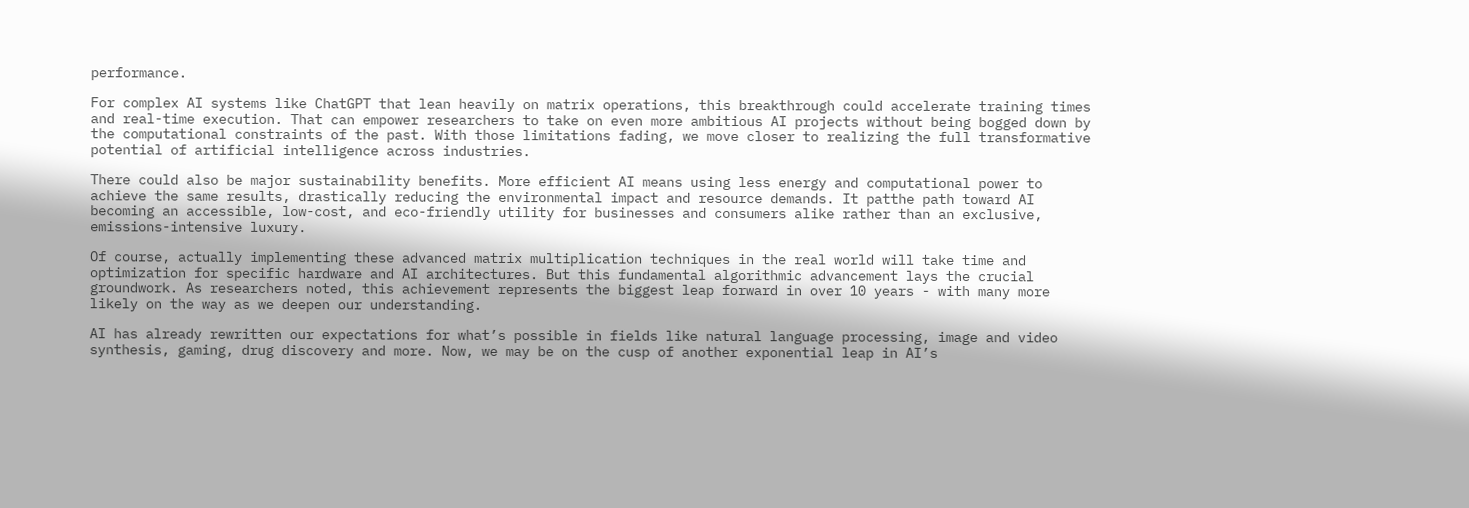performance.

For complex AI systems like ChatGPT that lean heavily on matrix operations, this breakthrough could accelerate training times and real-time execution. That can empower researchers to take on even more ambitious AI projects without being bogged down by the computational constraints of the past. With those limitations fading, we move closer to realizing the full transformative potential of artificial intelligence across industries.

There could also be major sustainability benefits. More efficient AI means using less energy and computational power to achieve the same results, drastically reducing the environmental impact and resource demands. It patthe path toward AI becoming an accessible, low-cost, and eco-friendly utility for businesses and consumers alike rather than an exclusive, emissions-intensive luxury.

Of course, actually implementing these advanced matrix multiplication techniques in the real world will take time and optimization for specific hardware and AI architectures. But this fundamental algorithmic advancement lays the crucial groundwork. As researchers noted, this achievement represents the biggest leap forward in over 10 years - with many more likely on the way as we deepen our understanding.

AI has already rewritten our expectations for what’s possible in fields like natural language processing, image and video synthesis, gaming, drug discovery and more. Now, we may be on the cusp of another exponential leap in AI’s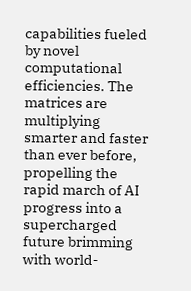capabilities fueled by novel computational efficiencies. The matrices are multiplying smarter and faster than ever before, propelling the rapid march of AI progress into a supercharged future brimming with world-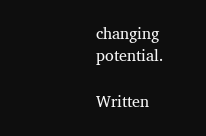changing potential.

Written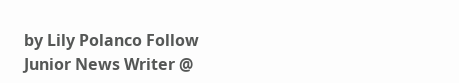by Lily Polanco Follow
Junior News Writer @